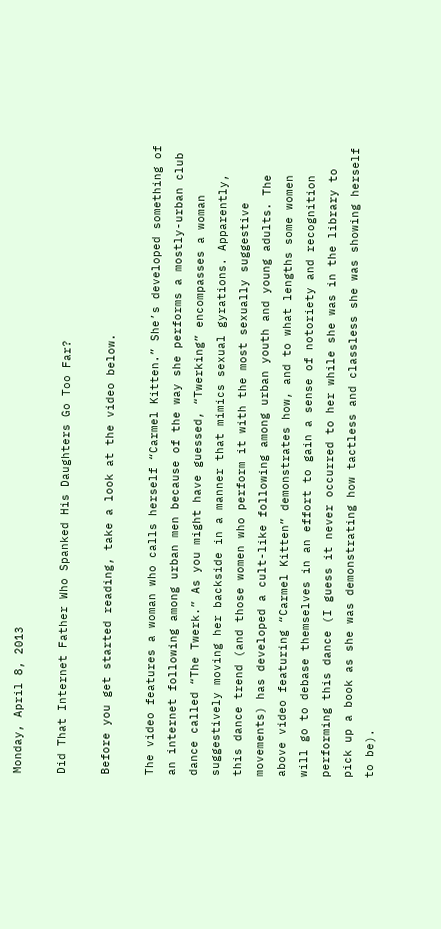Monday, April 8, 2013

Did That Internet Father Who Spanked His Daughters Go Too Far?

Before you get started reading, take a look at the video below.

The video features a woman who calls herself “Carmel Kitten.” She’s developed something of an internet following among urban men because of the way she performs a mostly-urban club dance called “The Twerk.” As you might have guessed, “Twerking” encompasses a woman suggestively moving her backside in a manner that mimics sexual gyrations. Apparently, this dance trend (and those women who perform it with the most sexually suggestive movements) has developed a cult-like following among urban youth and young adults. The above video featuring “Carmel Kitten” demonstrates how, and to what lengths some women will go to debase themselves in an effort to gain a sense of notoriety and recognition performing this dance (I guess it never occurred to her while she was in the library to pick up a book as she was demonstrating how tactless and classless she was showing herself to be).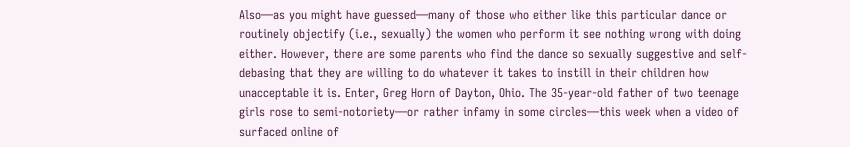Also—as you might have guessed—many of those who either like this particular dance or routinely objectify (i.e., sexually) the women who perform it see nothing wrong with doing either. However, there are some parents who find the dance so sexually suggestive and self-debasing that they are willing to do whatever it takes to instill in their children how unacceptable it is. Enter, Greg Horn of Dayton, Ohio. The 35-year-old father of two teenage girls rose to semi-notoriety—or rather infamy in some circles—this week when a video of surfaced online of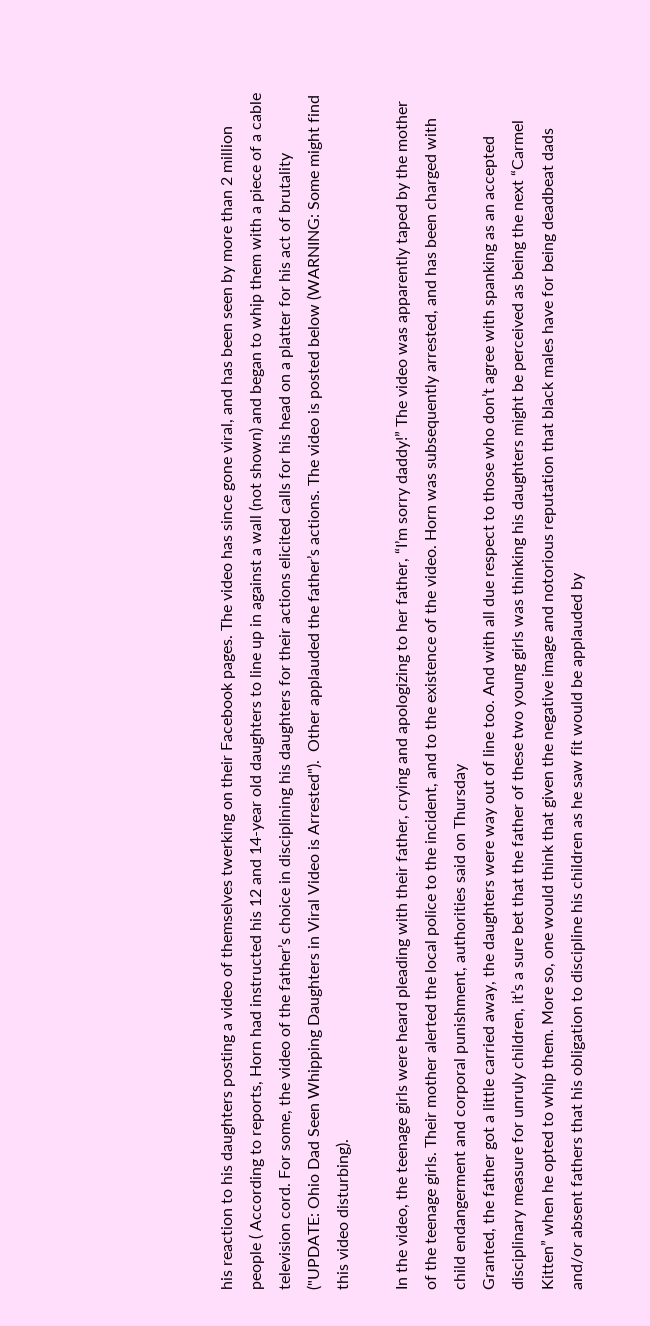his reaction to his daughters posting a video of themselves twerking on their Facebook pages. The video has since gone viral, and has been seen by more than 2 million people ( According to reports, Horn had instructed his 12 and 14-year old daughters to line up in against a wall (not shown) and began to whip them with a piece of a cable television cord. For some, the video of the father’s choice in disciplining his daughters for their actions elicited calls for his head on a platter for his act of brutality ("UPDATE: Ohio Dad Seen Whipping Daughters in Viral Video is Arrested").  Other applauded the father’s actions. The video is posted below (WARNING: Some might find this video disturbing).

In the video, the teenage girls were heard pleading with their father, crying and apologizing to her father, “I’m sorry daddy!” The video was apparently taped by the mother of the teenage girls. Their mother alerted the local police to the incident, and to the existence of the video. Horn was subsequently arrested, and has been charged with child endangerment and corporal punishment, authorities said on Thursday
Granted, the father got a little carried away, the daughters were way out of line too. And with all due respect to those who don’t agree with spanking as an accepted disciplinary measure for unruly children, it’s a sure bet that the father of these two young girls was thinking his daughters might be perceived as being the next “Carmel Kitten” when he opted to whip them. More so, one would think that given the negative image and notorious reputation that black males have for being deadbeat dads and/or absent fathers that his obligation to discipline his children as he saw fit would be applauded by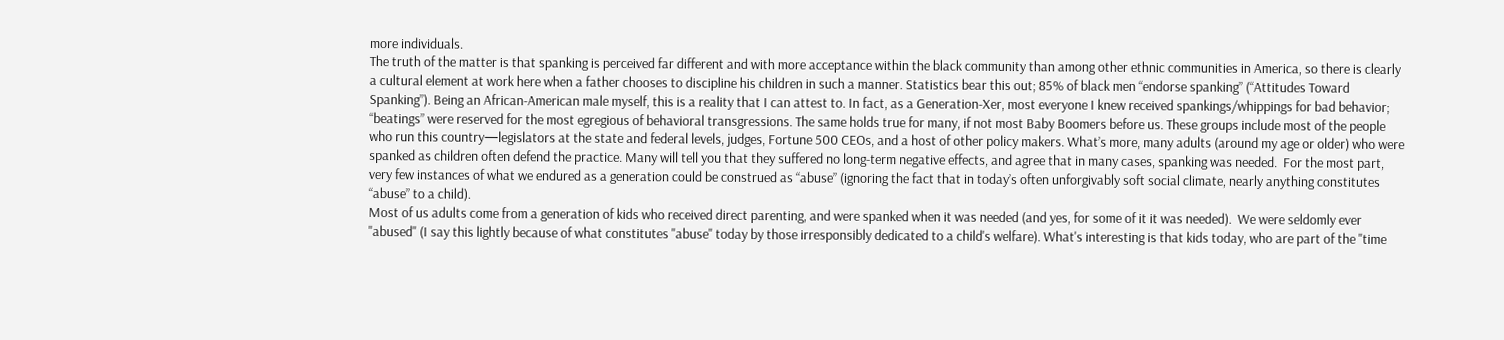more individuals.
The truth of the matter is that spanking is perceived far different and with more acceptance within the black community than among other ethnic communities in America, so there is clearly a cultural element at work here when a father chooses to discipline his children in such a manner. Statistics bear this out; 85% of black men “endorse spanking” (“Attitudes Toward Spanking”). Being an African-American male myself, this is a reality that I can attest to. In fact, as a Generation-Xer, most everyone I knew received spankings/whippings for bad behavior; “beatings” were reserved for the most egregious of behavioral transgressions. The same holds true for many, if not most Baby Boomers before us. These groups include most of the people who run this country—legislators at the state and federal levels, judges, Fortune 500 CEOs, and a host of other policy makers. What’s more, many adults (around my age or older) who were spanked as children often defend the practice. Many will tell you that they suffered no long-term negative effects, and agree that in many cases, spanking was needed.  For the most part, very few instances of what we endured as a generation could be construed as “abuse” (ignoring the fact that in today’s often unforgivably soft social climate, nearly anything constitutes “abuse” to a child).
Most of us adults come from a generation of kids who received direct parenting, and were spanked when it was needed (and yes, for some of it it was needed).  We were seldomly ever "abused" (I say this lightly because of what constitutes "abuse" today by those irresponsibly dedicated to a child's welfare). What's interesting is that kids today, who are part of the "time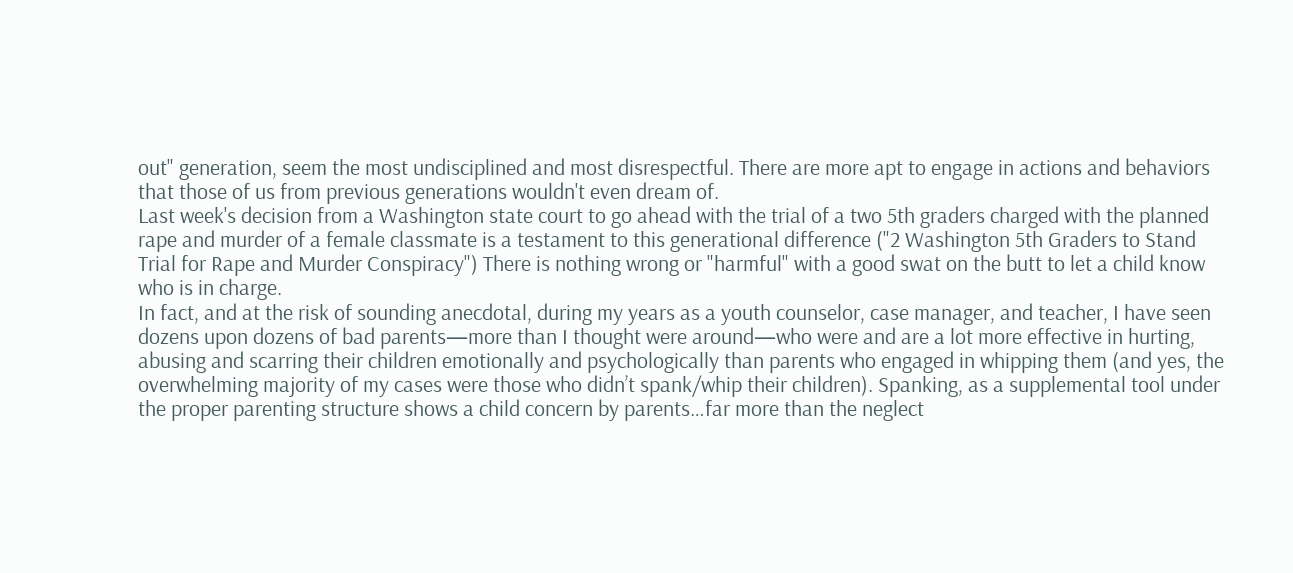out" generation, seem the most undisciplined and most disrespectful. There are more apt to engage in actions and behaviors that those of us from previous generations wouldn't even dream of.
Last week's decision from a Washington state court to go ahead with the trial of a two 5th graders charged with the planned rape and murder of a female classmate is a testament to this generational difference ("2 Washington 5th Graders to Stand Trial for Rape and Murder Conspiracy") There is nothing wrong or "harmful" with a good swat on the butt to let a child know who is in charge.
In fact, and at the risk of sounding anecdotal, during my years as a youth counselor, case manager, and teacher, I have seen dozens upon dozens of bad parents—more than I thought were around—who were and are a lot more effective in hurting, abusing and scarring their children emotionally and psychologically than parents who engaged in whipping them (and yes, the overwhelming majority of my cases were those who didn’t spank/whip their children). Spanking, as a supplemental tool under the proper parenting structure shows a child concern by parents…far more than the neglect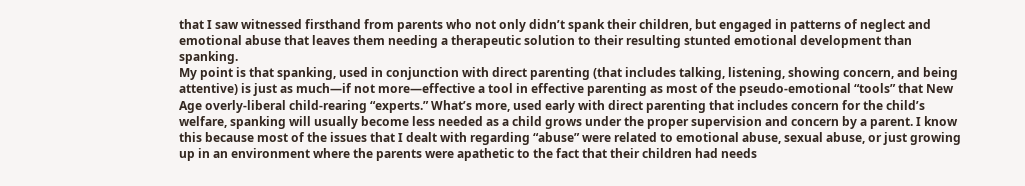that I saw witnessed firsthand from parents who not only didn’t spank their children, but engaged in patterns of neglect and emotional abuse that leaves them needing a therapeutic solution to their resulting stunted emotional development than spanking.
My point is that spanking, used in conjunction with direct parenting (that includes talking, listening, showing concern, and being attentive) is just as much—if not more—effective a tool in effective parenting as most of the pseudo-emotional “tools” that New Age overly-liberal child-rearing “experts.” What’s more, used early with direct parenting that includes concern for the child’s welfare, spanking will usually become less needed as a child grows under the proper supervision and concern by a parent. I know this because most of the issues that I dealt with regarding “abuse” were related to emotional abuse, sexual abuse, or just growing up in an environment where the parents were apathetic to the fact that their children had needs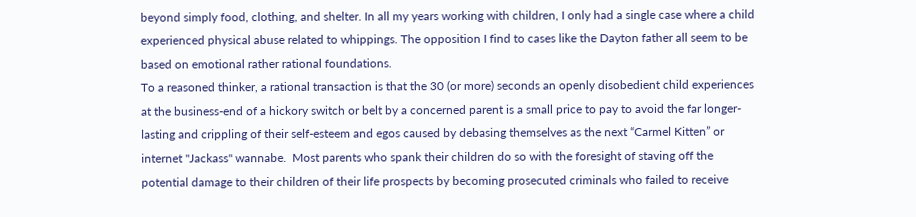beyond simply food, clothing, and shelter. In all my years working with children, I only had a single case where a child experienced physical abuse related to whippings. The opposition I find to cases like the Dayton father all seem to be based on emotional rather rational foundations.
To a reasoned thinker, a rational transaction is that the 30 (or more) seconds an openly disobedient child experiences at the business-end of a hickory switch or belt by a concerned parent is a small price to pay to avoid the far longer-lasting and crippling of their self-esteem and egos caused by debasing themselves as the next “Carmel Kitten” or internet "Jackass" wannabe.  Most parents who spank their children do so with the foresight of staving off the potential damage to their children of their life prospects by becoming prosecuted criminals who failed to receive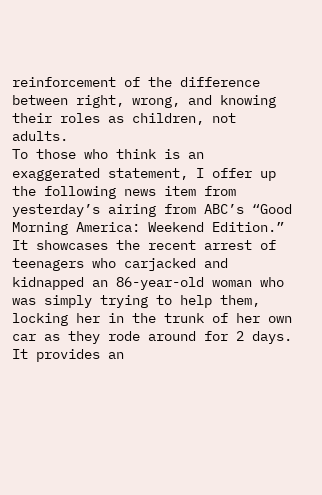reinforcement of the difference between right, wrong, and knowing their roles as children, not adults.
To those who think is an exaggerated statement, I offer up the following news item from yesterday’s airing from ABC’s “Good Morning America: Weekend Edition.” It showcases the recent arrest of teenagers who carjacked and kidnapped an 86-year-old woman who was simply trying to help them, locking her in the trunk of her own car as they rode around for 2 days.  It provides an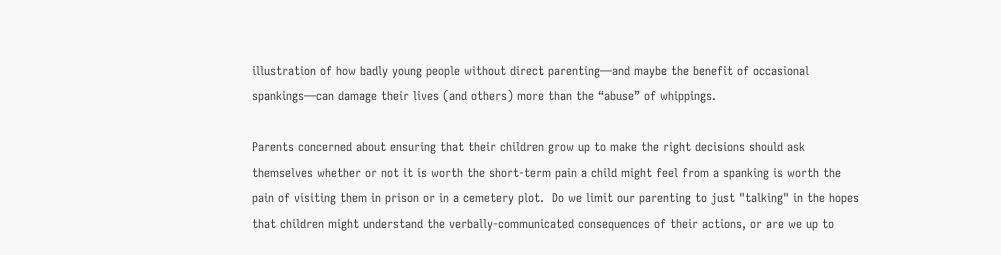illustration of how badly young people without direct parenting—and maybe the benefit of occasional spankings—can damage their lives (and others) more than the “abuse” of whippings.

Parents concerned about ensuring that their children grow up to make the right decisions should ask themselves whether or not it is worth the short-term pain a child might feel from a spanking is worth the pain of visiting them in prison or in a cemetery plot.  Do we limit our parenting to just "talking" in the hopes that children might understand the verbally-communicated consequences of their actions, or are we up to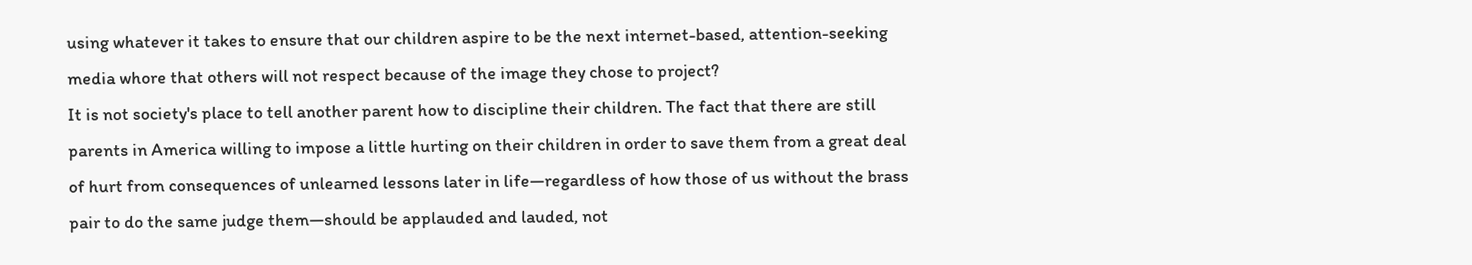using whatever it takes to ensure that our children aspire to be the next internet-based, attention-seeking media whore that others will not respect because of the image they chose to project?
It is not society's place to tell another parent how to discipline their children. The fact that there are still parents in America willing to impose a little hurting on their children in order to save them from a great deal of hurt from consequences of unlearned lessons later in life—regardless of how those of us without the brass pair to do the same judge them—should be applauded and lauded, not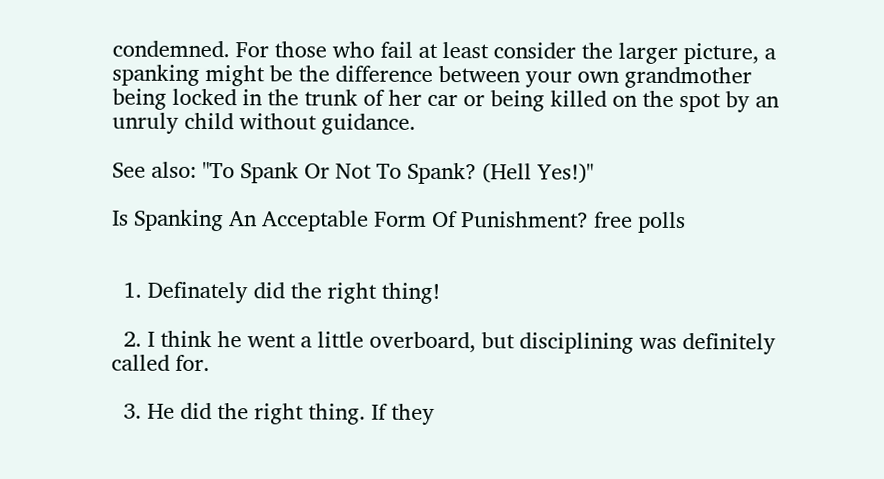condemned. For those who fail at least consider the larger picture, a spanking might be the difference between your own grandmother being locked in the trunk of her car or being killed on the spot by an unruly child without guidance.

See also: "To Spank Or Not To Spank? (Hell Yes!)"

Is Spanking An Acceptable Form Of Punishment? free polls


  1. Definately did the right thing!

  2. I think he went a little overboard, but disciplining was definitely called for.

  3. He did the right thing. If they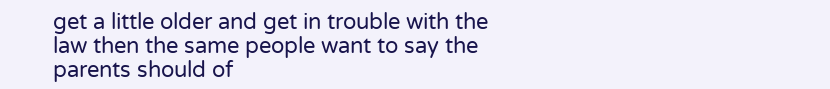get a little older and get in trouble with the law then the same people want to say the parents should of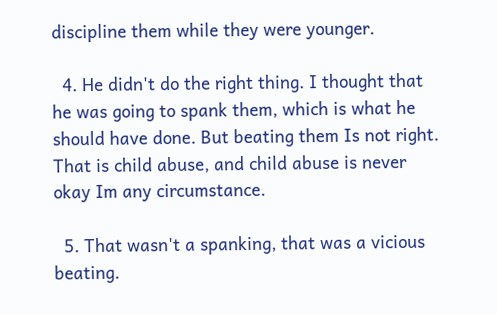discipline them while they were younger.

  4. He didn't do the right thing. I thought that he was going to spank them, which is what he should have done. But beating them Is not right. That is child abuse, and child abuse is never okay Im any circumstance.

  5. That wasn't a spanking, that was a vicious beating.